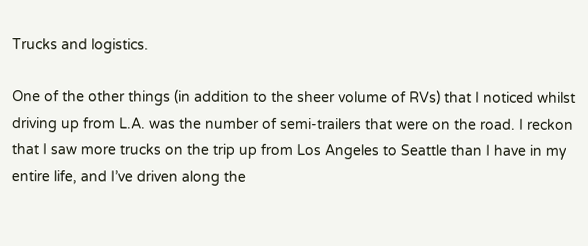Trucks and logistics.

One of the other things (in addition to the sheer volume of RVs) that I noticed whilst driving up from L.A. was the number of semi-trailers that were on the road. I reckon that I saw more trucks on the trip up from Los Angeles to Seattle than I have in my entire life, and I’ve driven along the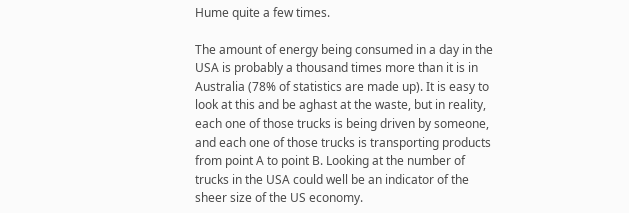Hume quite a few times.

The amount of energy being consumed in a day in the USA is probably a thousand times more than it is in Australia (78% of statistics are made up). It is easy to look at this and be aghast at the waste, but in reality, each one of those trucks is being driven by someone, and each one of those trucks is transporting products from point A to point B. Looking at the number of trucks in the USA could well be an indicator of the sheer size of the US economy.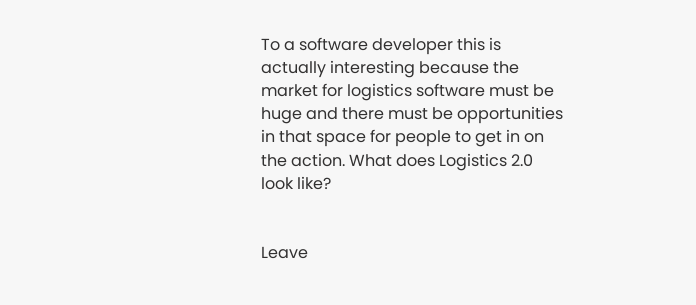To a software developer this is actually interesting because the market for logistics software must be huge and there must be opportunities in that space for people to get in on the action. What does Logistics 2.0 look like?


Leave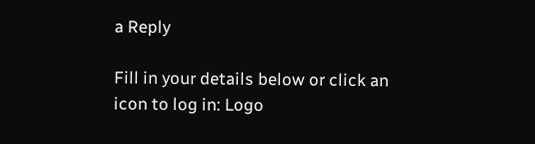a Reply

Fill in your details below or click an icon to log in: Logo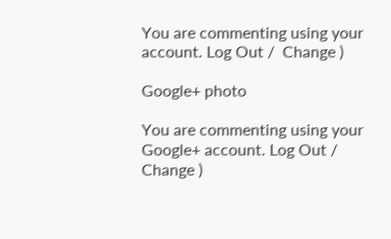You are commenting using your account. Log Out /  Change )

Google+ photo

You are commenting using your Google+ account. Log Out /  Change )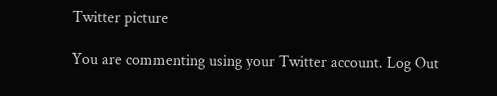Twitter picture

You are commenting using your Twitter account. Log Out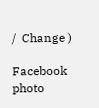/  Change )

Facebook photo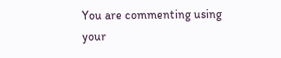You are commenting using your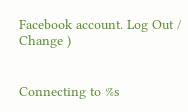Facebook account. Log Out /  Change )


Connecting to %s